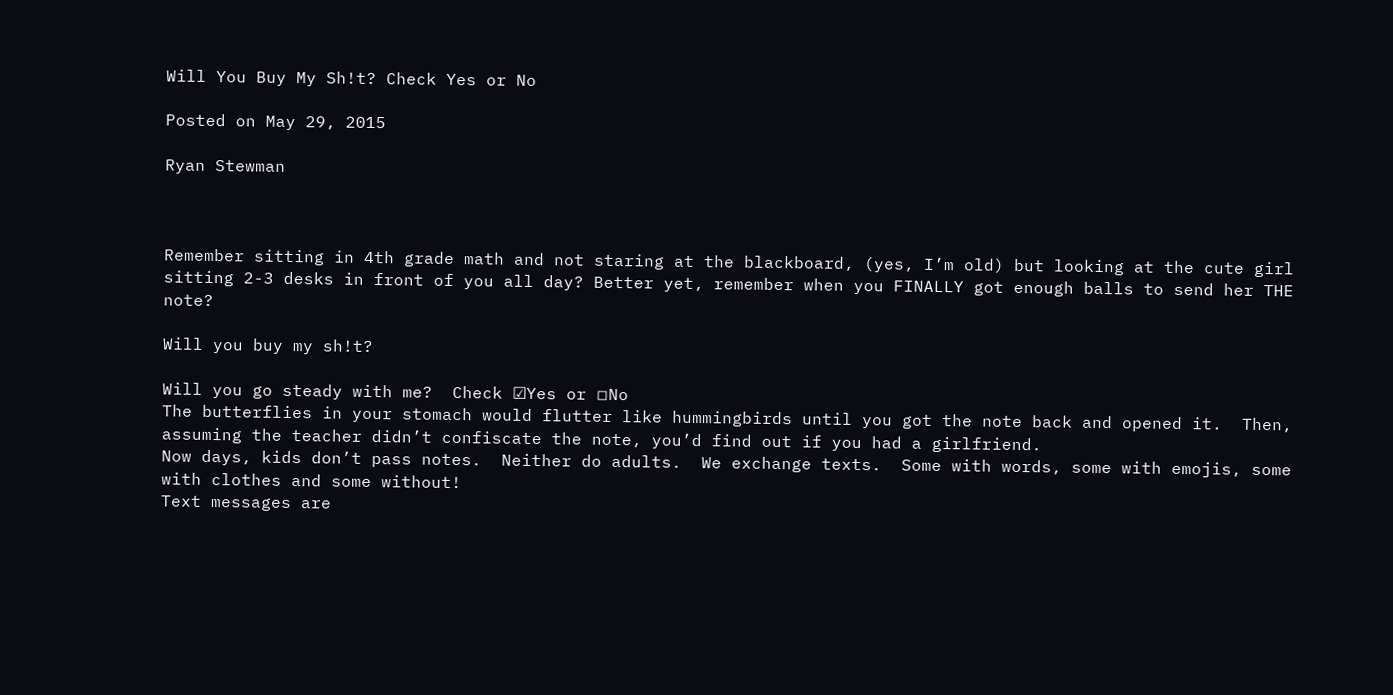Will You Buy My Sh!t? Check Yes or No

Posted on May 29, 2015

Ryan Stewman



Remember sitting in 4th grade math and not staring at the blackboard, (yes, I’m old) but looking at the cute girl sitting 2-3 desks in front of you all day? Better yet, remember when you FINALLY got enough balls to send her THE note?

Will you buy my sh!t?

Will you go steady with me?  Check ☑Yes or ◽No
The butterflies in your stomach would flutter like hummingbirds until you got the note back and opened it.  Then, assuming the teacher didn’t confiscate the note, you’d find out if you had a girlfriend.
Now days, kids don’t pass notes.  Neither do adults.  We exchange texts.  Some with words, some with emojis, some with clothes and some without!
Text messages are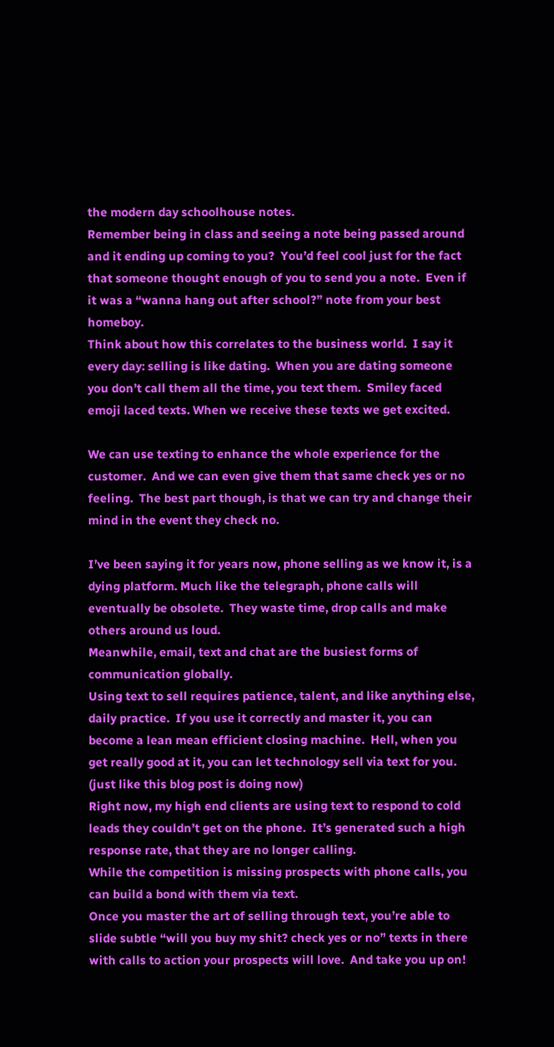the modern day schoolhouse notes.
Remember being in class and seeing a note being passed around and it ending up coming to you?  You’d feel cool just for the fact that someone thought enough of you to send you a note.  Even if it was a “wanna hang out after school?” note from your best homeboy.
Think about how this correlates to the business world.  I say it every day: selling is like dating.  When you are dating someone you don’t call them all the time, you text them.  Smiley faced emoji laced texts. When we receive these texts we get excited.

We can use texting to enhance the whole experience for the customer.  And we can even give them that same check yes or no feeling.  The best part though, is that we can try and change their mind in the event they check no.

I’ve been saying it for years now, phone selling as we know it, is a dying platform. Much like the telegraph, phone calls will eventually be obsolete.  They waste time, drop calls and make others around us loud.
Meanwhile, email, text and chat are the busiest forms of communication globally.
Using text to sell requires patience, talent, and like anything else, daily practice.  If you use it correctly and master it, you can become a lean mean efficient closing machine.  Hell, when you get really good at it, you can let technology sell via text for you. (just like this blog post is doing now)
Right now, my high end clients are using text to respond to cold leads they couldn’t get on the phone.  It’s generated such a high response rate, that they are no longer calling.
While the competition is missing prospects with phone calls, you can build a bond with them via text.
Once you master the art of selling through text, you’re able to slide subtle “will you buy my shit? check yes or no” texts in there with calls to action your prospects will love.  And take you up on!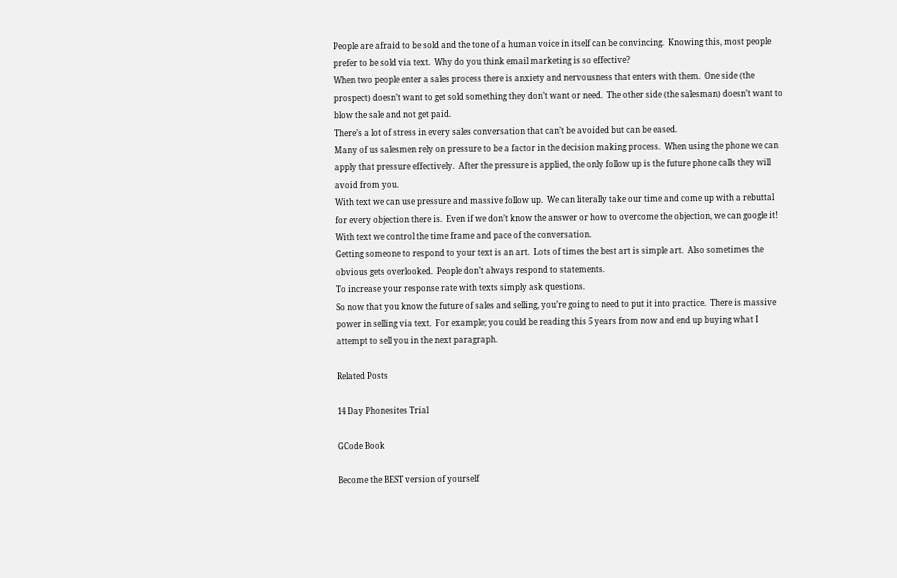People are afraid to be sold and the tone of a human voice in itself can be convincing.  Knowing this, most people prefer to be sold via text.  Why do you think email marketing is so effective?
When two people enter a sales process there is anxiety and nervousness that enters with them.  One side (the prospect) doesn’t want to get sold something they don’t want or need.  The other side (the salesman) doesn’t want to blow the sale and not get paid.
There’s a lot of stress in every sales conversation that can’t be avoided but can be eased.
Many of us salesmen rely on pressure to be a factor in the decision making process.  When using the phone we can apply that pressure effectively.  After the pressure is applied, the only follow up is the future phone calls they will avoid from you.
With text we can use pressure and massive follow up.  We can literally take our time and come up with a rebuttal for every objection there is.  Even if we don’t know the answer or how to overcome the objection, we can google it!
With text we control the time frame and pace of the conversation.
Getting someone to respond to your text is an art.  Lots of times the best art is simple art.  Also sometimes the obvious gets overlooked.  People don’t always respond to statements.
To increase your response rate with texts simply ask questions.
So now that you know the future of sales and selling, you’re going to need to put it into practice.  There is massive power in selling via text.  For example; you could be reading this 5 years from now and end up buying what I attempt to sell you in the next paragraph.

Related Posts

14 Day Phonesites Trial

GCode Book

Become the BEST version of yourself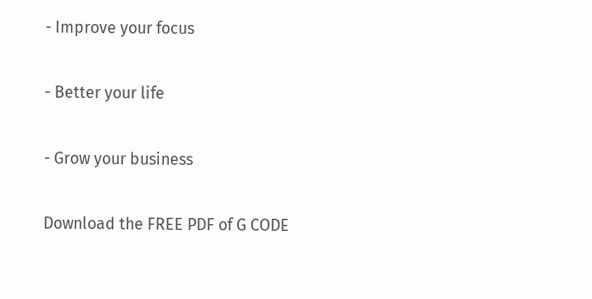- Improve your focus

- Better your life

- Grow your business

Download the FREE PDF of G CODE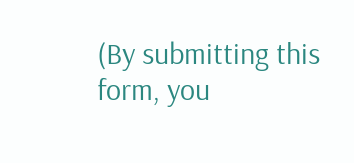(By submitting this form, you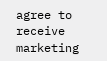agree to receive marketing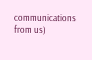communications from us)